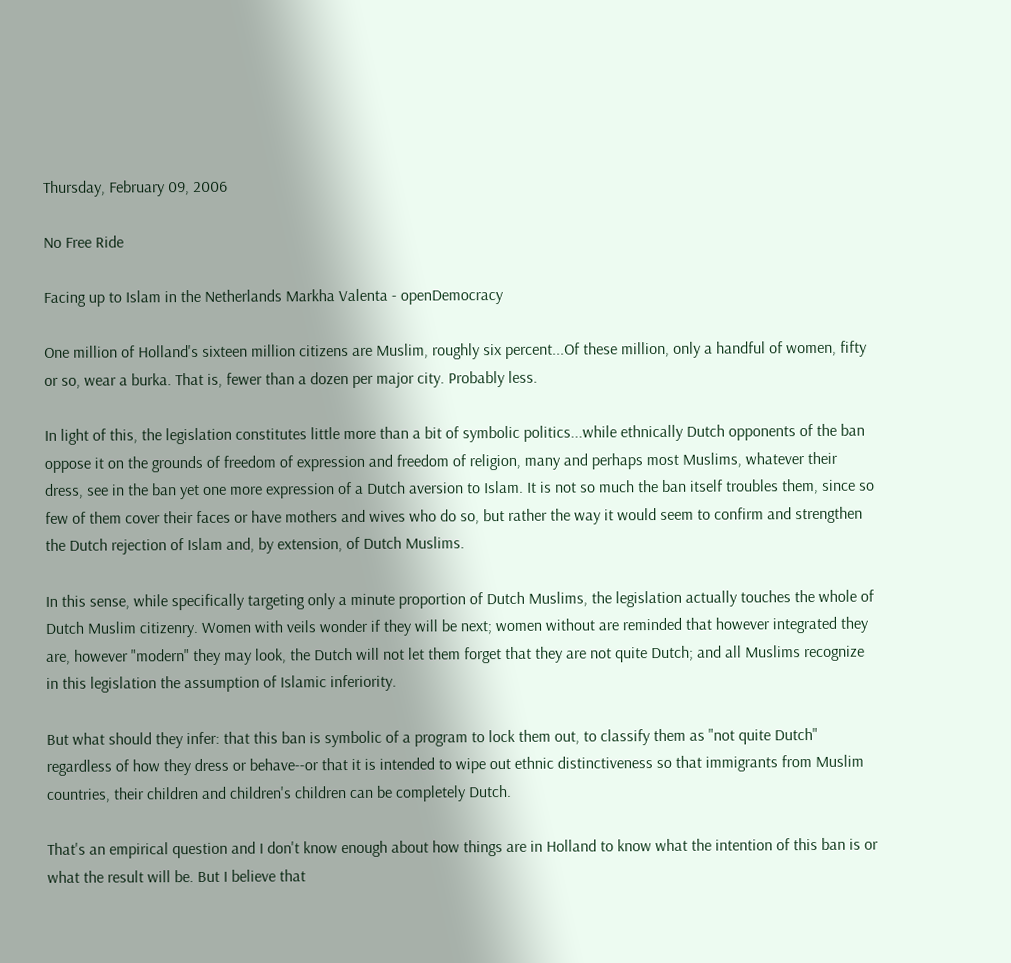Thursday, February 09, 2006

No Free Ride

Facing up to Islam in the Netherlands Markha Valenta - openDemocracy

One million of Holland's sixteen million citizens are Muslim, roughly six percent...Of these million, only a handful of women, fifty or so, wear a burka. That is, fewer than a dozen per major city. Probably less.

In light of this, the legislation constitutes little more than a bit of symbolic politics...while ethnically Dutch opponents of the ban oppose it on the grounds of freedom of expression and freedom of religion, many and perhaps most Muslims, whatever their dress, see in the ban yet one more expression of a Dutch aversion to Islam. It is not so much the ban itself troubles them, since so few of them cover their faces or have mothers and wives who do so, but rather the way it would seem to confirm and strengthen the Dutch rejection of Islam and, by extension, of Dutch Muslims.

In this sense, while specifically targeting only a minute proportion of Dutch Muslims, the legislation actually touches the whole of Dutch Muslim citizenry. Women with veils wonder if they will be next; women without are reminded that however integrated they are, however "modern" they may look, the Dutch will not let them forget that they are not quite Dutch; and all Muslims recognize in this legislation the assumption of Islamic inferiority.

But what should they infer: that this ban is symbolic of a program to lock them out, to classify them as "not quite Dutch" regardless of how they dress or behave--or that it is intended to wipe out ethnic distinctiveness so that immigrants from Muslim countries, their children and children's children can be completely Dutch.

That's an empirical question and I don't know enough about how things are in Holland to know what the intention of this ban is or what the result will be. But I believe that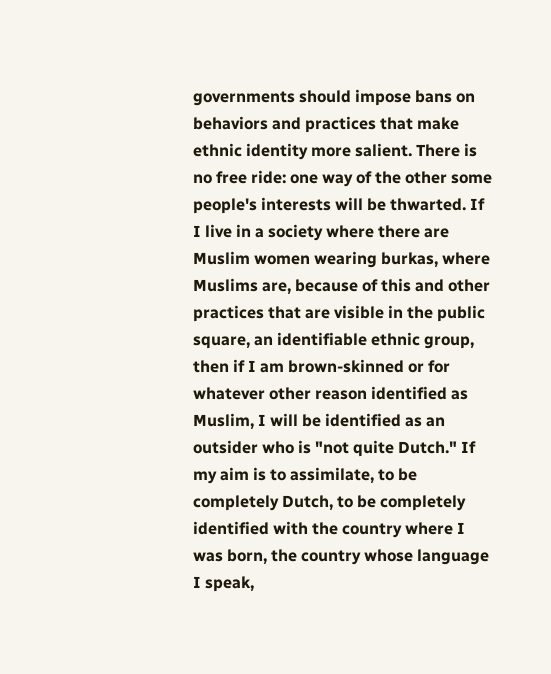governments should impose bans on behaviors and practices that make ethnic identity more salient. There is no free ride: one way of the other some people's interests will be thwarted. If I live in a society where there are Muslim women wearing burkas, where Muslims are, because of this and other practices that are visible in the public square, an identifiable ethnic group, then if I am brown-skinned or for whatever other reason identified as Muslim, I will be identified as an outsider who is "not quite Dutch." If my aim is to assimilate, to be completely Dutch, to be completely identified with the country where I was born, the country whose language I speak,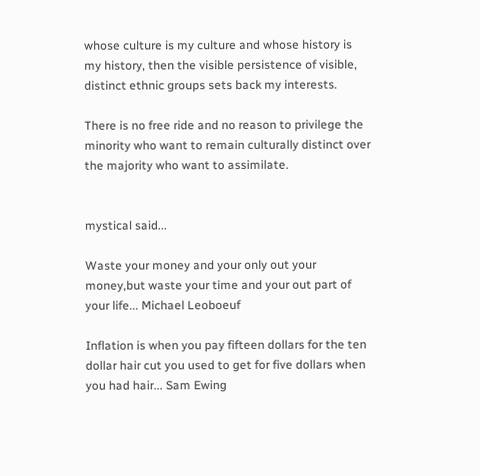whose culture is my culture and whose history is my history, then the visible persistence of visible, distinct ethnic groups sets back my interests.

There is no free ride and no reason to privilege the minority who want to remain culturally distinct over the majority who want to assimilate.


mystical said...

Waste your money and your only out your money,but waste your time and your out part of your life... Michael Leoboeuf

Inflation is when you pay fifteen dollars for the ten dollar hair cut you used to get for five dollars when you had hair... Sam Ewing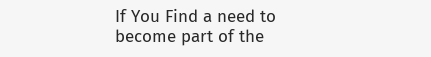If You Find a need to become part of the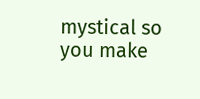mystical so you make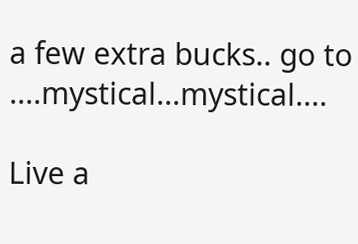a few extra bucks.. go to ....mystical...mystical....

Live a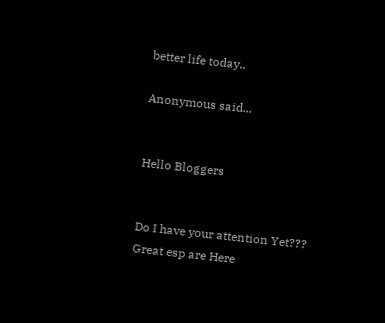better life today..

Anonymous said...


Hello Bloggers


Do I have your attention Yet??? Great esp are Here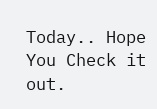Today.. Hope You Check it out.